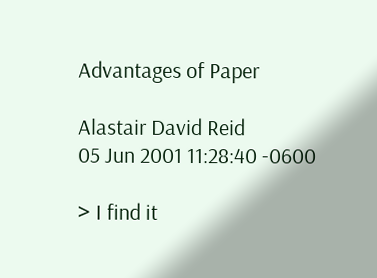Advantages of Paper

Alastair David Reid
05 Jun 2001 11:28:40 -0600

> I find it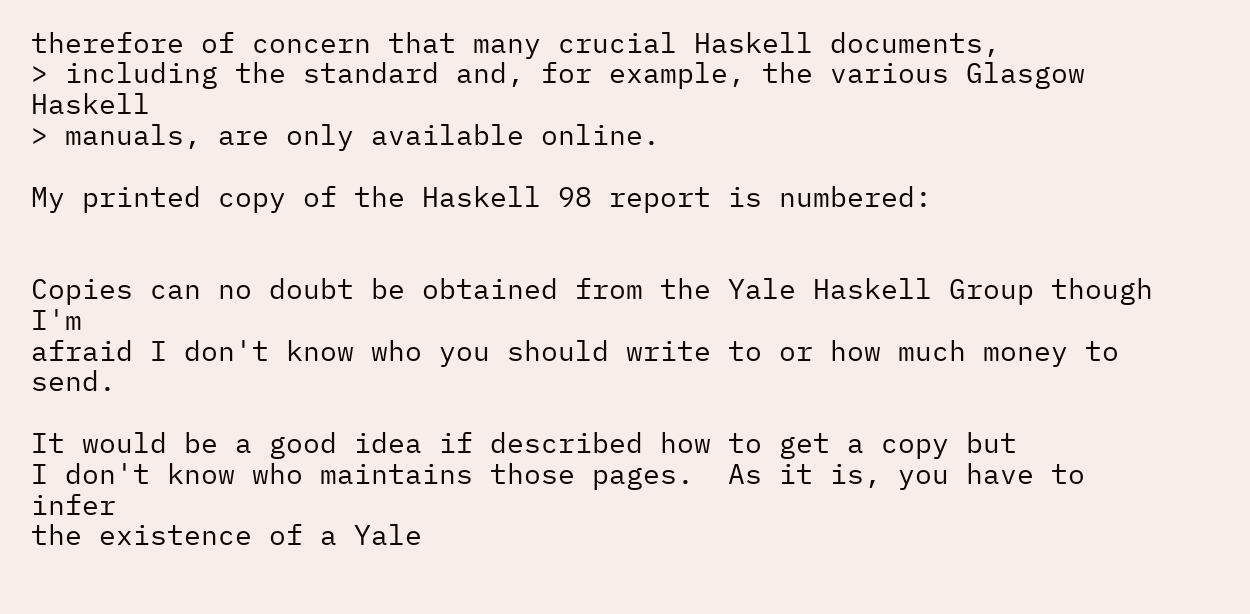therefore of concern that many crucial Haskell documents,
> including the standard and, for example, the various Glasgow Haskell
> manuals, are only available online.

My printed copy of the Haskell 98 report is numbered:


Copies can no doubt be obtained from the Yale Haskell Group though I'm
afraid I don't know who you should write to or how much money to send.

It would be a good idea if described how to get a copy but
I don't know who maintains those pages.  As it is, you have to infer
the existence of a Yale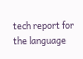tech report for the language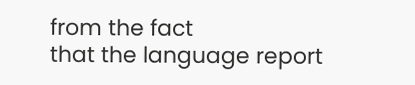from the fact
that the language report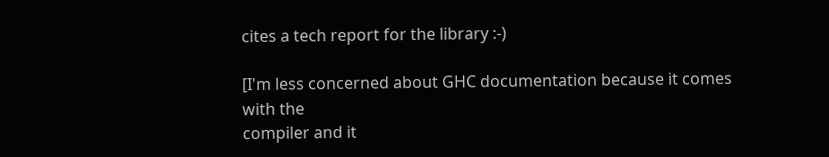cites a tech report for the library :-)

[I'm less concerned about GHC documentation because it comes with the
compiler and it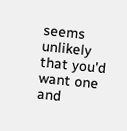seems unlikely that you'd want one and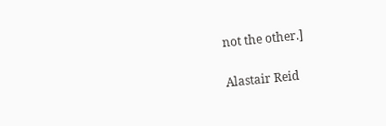not the other.]

Alastair Reid